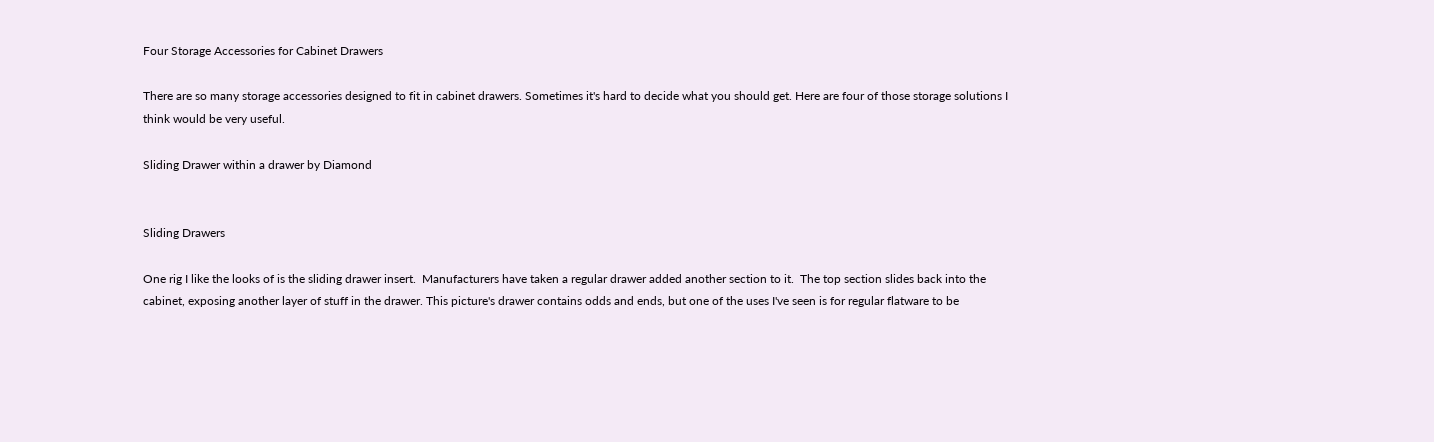Four Storage Accessories for Cabinet Drawers

There are so many storage accessories designed to fit in cabinet drawers. Sometimes it's hard to decide what you should get. Here are four of those storage solutions I think would be very useful.

Sliding Drawer within a drawer by Diamond


Sliding Drawers

One rig I like the looks of is the sliding drawer insert.  Manufacturers have taken a regular drawer added another section to it.  The top section slides back into the cabinet, exposing another layer of stuff in the drawer. This picture's drawer contains odds and ends, but one of the uses I've seen is for regular flatware to be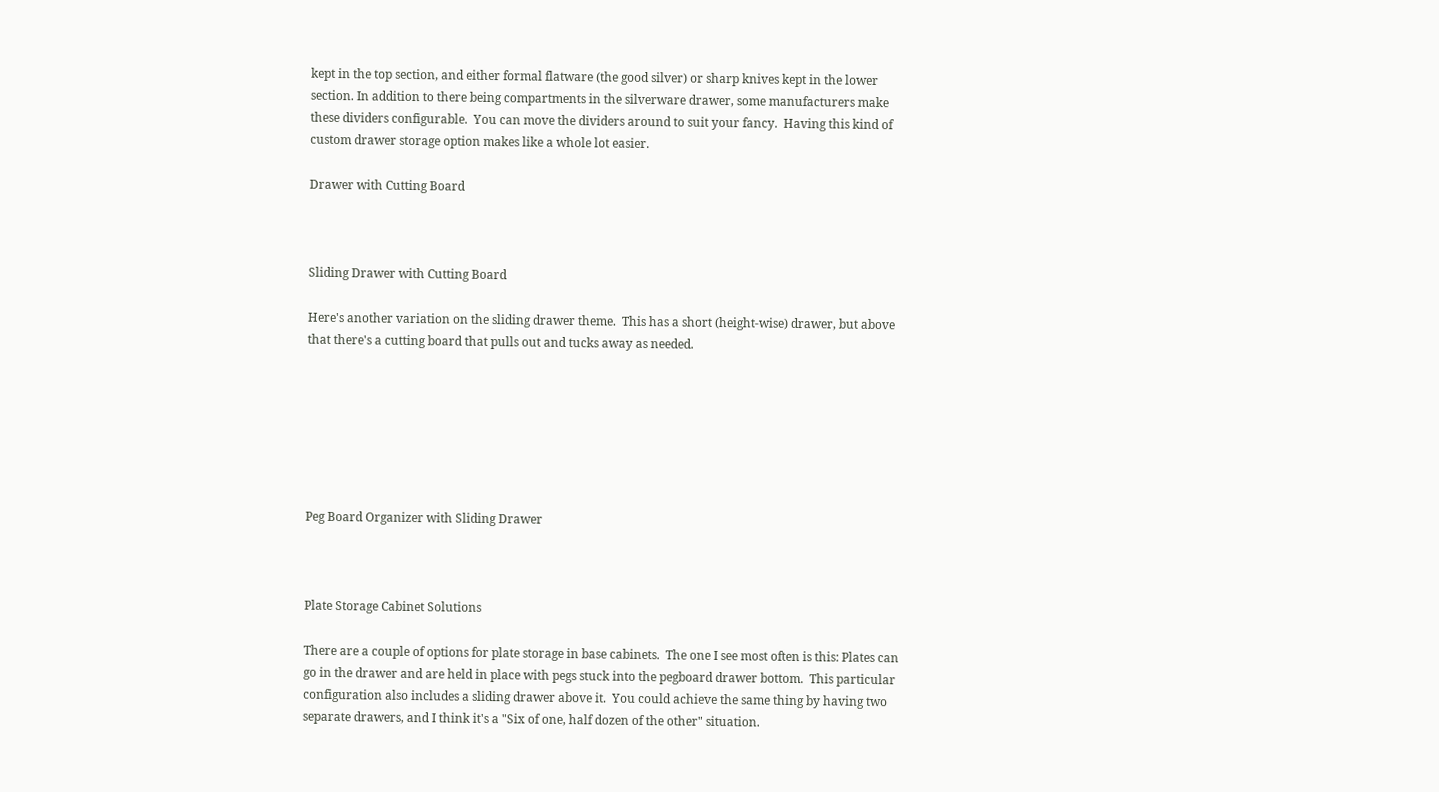kept in the top section, and either formal flatware (the good silver) or sharp knives kept in the lower section. In addition to there being compartments in the silverware drawer, some manufacturers make these dividers configurable.  You can move the dividers around to suit your fancy.  Having this kind of custom drawer storage option makes like a whole lot easier.

Drawer with Cutting Board



Sliding Drawer with Cutting Board

Here's another variation on the sliding drawer theme.  This has a short (height-wise) drawer, but above that there's a cutting board that pulls out and tucks away as needed.







Peg Board Organizer with Sliding Drawer



Plate Storage Cabinet Solutions

There are a couple of options for plate storage in base cabinets.  The one I see most often is this: Plates can go in the drawer and are held in place with pegs stuck into the pegboard drawer bottom.  This particular configuration also includes a sliding drawer above it.  You could achieve the same thing by having two separate drawers, and I think it's a "Six of one, half dozen of the other" situation.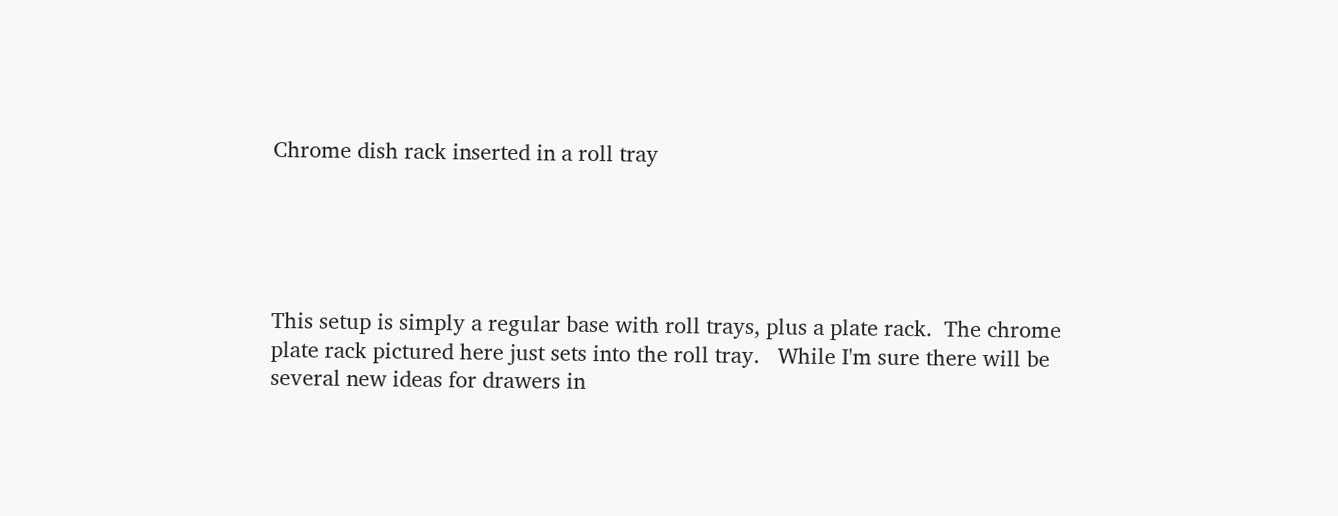Chrome dish rack inserted in a roll tray





This setup is simply a regular base with roll trays, plus a plate rack.  The chrome plate rack pictured here just sets into the roll tray.   While I'm sure there will be several new ideas for drawers in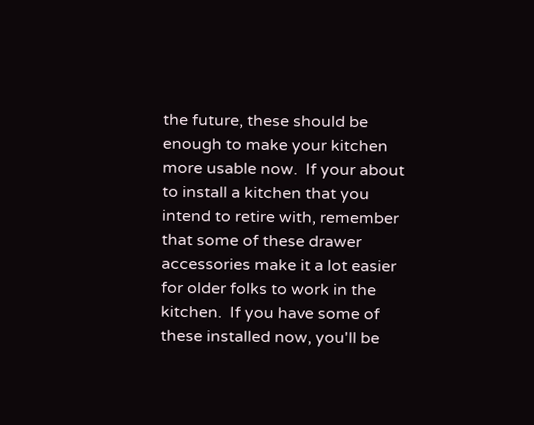the future, these should be enough to make your kitchen more usable now.  If your about to install a kitchen that you intend to retire with, remember that some of these drawer accessories make it a lot easier for older folks to work in the kitchen.  If you have some of these installed now, you'll be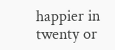happier in twenty or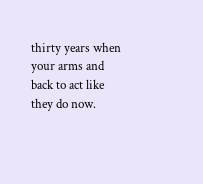thirty years when your arms and back to act like they do now.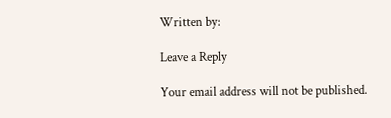Written by:

Leave a Reply

Your email address will not be published.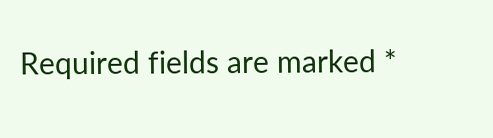Required fields are marked *